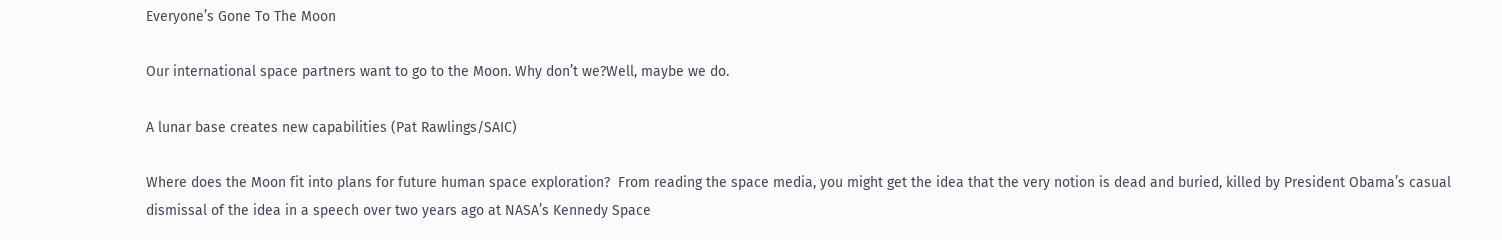Everyone’s Gone To The Moon

Our international space partners want to go to the Moon. Why don’t we?Well, maybe we do.

A lunar base creates new capabilities (Pat Rawlings/SAIC)

Where does the Moon fit into plans for future human space exploration?  From reading the space media, you might get the idea that the very notion is dead and buried, killed by President Obama’s casual dismissal of the idea in a speech over two years ago at NASA’s Kennedy Space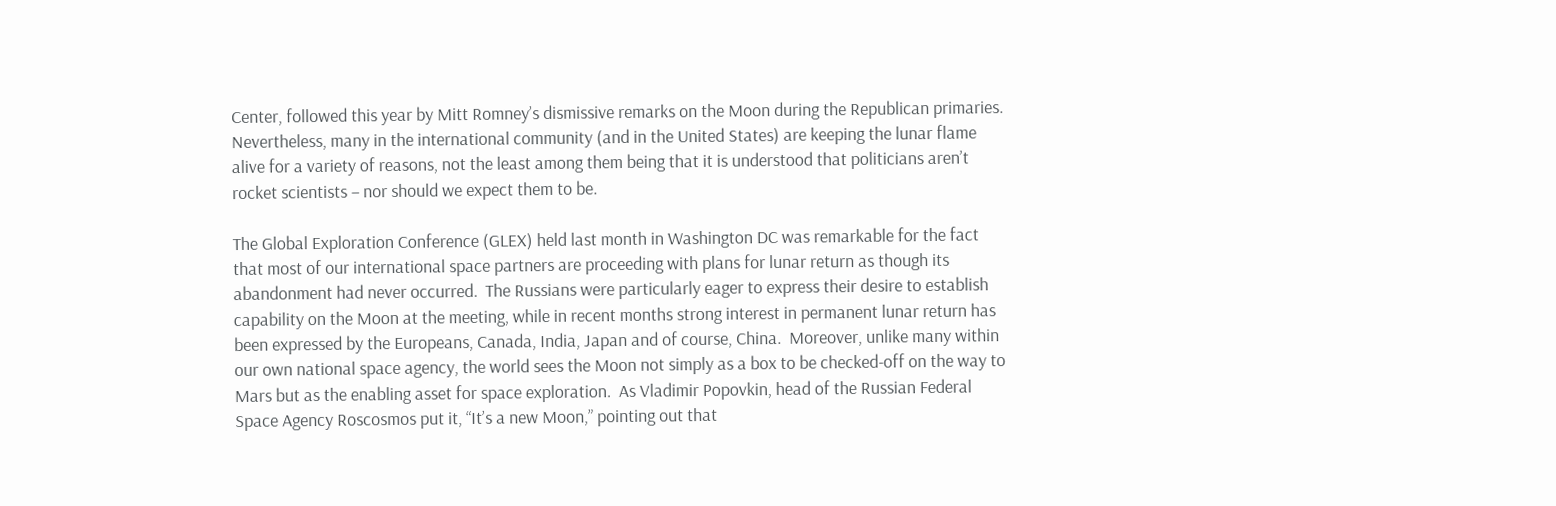Center, followed this year by Mitt Romney’s dismissive remarks on the Moon during the Republican primaries.  Nevertheless, many in the international community (and in the United States) are keeping the lunar flame alive for a variety of reasons, not the least among them being that it is understood that politicians aren’t rocket scientists – nor should we expect them to be.

The Global Exploration Conference (GLEX) held last month in Washington DC was remarkable for the fact that most of our international space partners are proceeding with plans for lunar return as though its abandonment had never occurred.  The Russians were particularly eager to express their desire to establish capability on the Moon at the meeting, while in recent months strong interest in permanent lunar return has been expressed by the Europeans, Canada, India, Japan and of course, China.  Moreover, unlike many within our own national space agency, the world sees the Moon not simply as a box to be checked-off on the way to Mars but as the enabling asset for space exploration.  As Vladimir Popovkin, head of the Russian Federal Space Agency Roscosmos put it, “It’s a new Moon,” pointing out that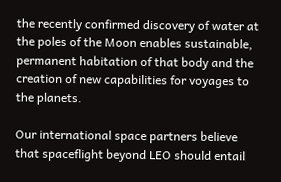the recently confirmed discovery of water at the poles of the Moon enables sustainable, permanent habitation of that body and the creation of new capabilities for voyages to the planets.

Our international space partners believe that spaceflight beyond LEO should entail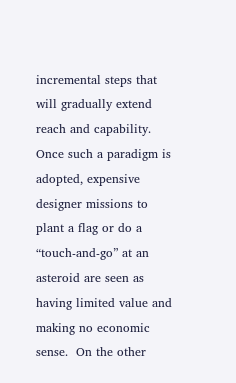incremental steps that will gradually extend reach and capability.  Once such a paradigm is adopted, expensive designer missions to plant a flag or do a “touch-and-go” at an asteroid are seen as having limited value and making no economic sense.  On the other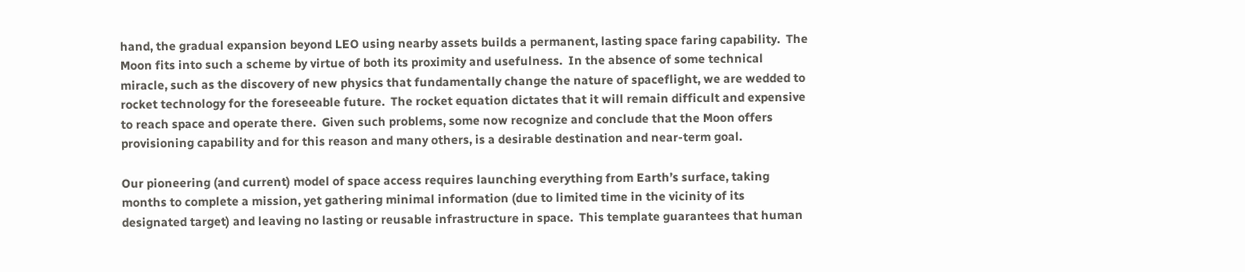hand, the gradual expansion beyond LEO using nearby assets builds a permanent, lasting space faring capability.  The Moon fits into such a scheme by virtue of both its proximity and usefulness.  In the absence of some technical miracle, such as the discovery of new physics that fundamentally change the nature of spaceflight, we are wedded to rocket technology for the foreseeable future.  The rocket equation dictates that it will remain difficult and expensive to reach space and operate there.  Given such problems, some now recognize and conclude that the Moon offers provisioning capability and for this reason and many others, is a desirable destination and near-term goal.

Our pioneering (and current) model of space access requires launching everything from Earth’s surface, taking months to complete a mission, yet gathering minimal information (due to limited time in the vicinity of its designated target) and leaving no lasting or reusable infrastructure in space.  This template guarantees that human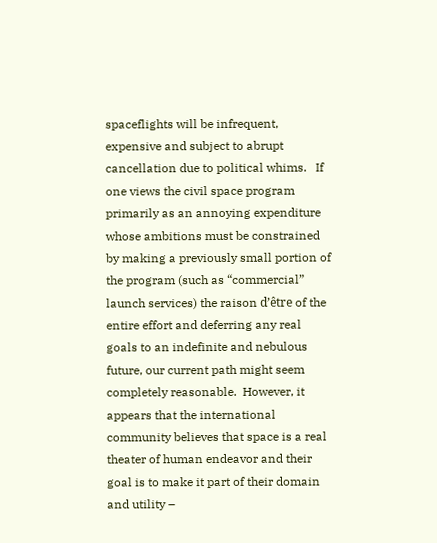spaceflights will be infrequent, expensive and subject to abrupt cancellation due to political whims.   If one views the civil space program primarily as an annoying expenditure whose ambitions must be constrained by making a previously small portion of the program (such as “commercial” launch services) the raison d’être of the entire effort and deferring any real goals to an indefinite and nebulous future, our current path might seem completely reasonable.  However, it appears that the international community believes that space is a real theater of human endeavor and their goal is to make it part of their domain and utility –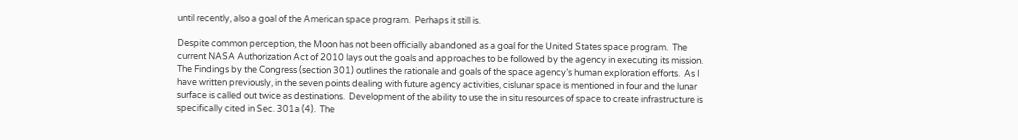until recently, also a goal of the American space program.  Perhaps it still is.

Despite common perception, the Moon has not been officially abandoned as a goal for the United States space program.  The current NASA Authorization Act of 2010 lays out the goals and approaches to be followed by the agency in executing its mission.  The Findings by the Congress (section 301) outlines the rationale and goals of the space agency’s human exploration efforts.  As I have written previously, in the seven points dealing with future agency activities, cislunar space is mentioned in four and the lunar surface is called out twice as destinations.  Development of the ability to use the in situ resources of space to create infrastructure is specifically cited in Sec. 301a (4).  The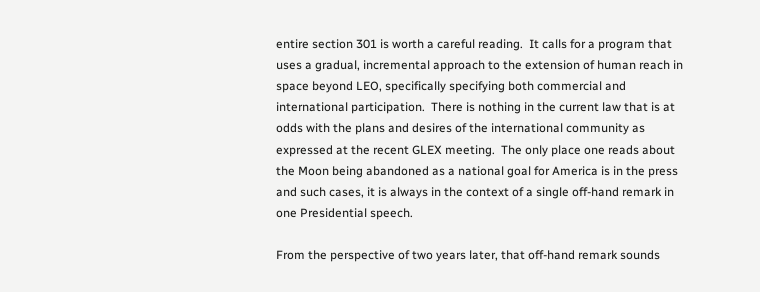entire section 301 is worth a careful reading.  It calls for a program that uses a gradual, incremental approach to the extension of human reach in space beyond LEO, specifically specifying both commercial and international participation.  There is nothing in the current law that is at odds with the plans and desires of the international community as expressed at the recent GLEX meeting.  The only place one reads about the Moon being abandoned as a national goal for America is in the press and such cases, it is always in the context of a single off-hand remark in one Presidential speech.

From the perspective of two years later, that off-hand remark sounds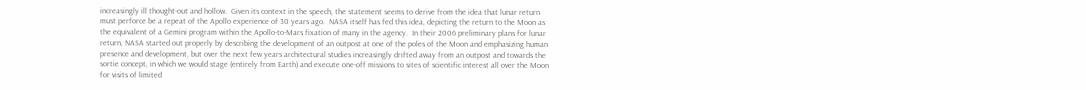increasingly ill thought-out and hollow.  Given its context in the speech, the statement seems to derive from the idea that lunar return must perforce be a repeat of the Apollo experience of 30 years ago.  NASA itself has fed this idea, depicting the return to the Moon as the equivalent of a Gemini program within the Apollo-to-Mars fixation of many in the agency.  In their 2006 preliminary plans for lunar return, NASA started out properly by describing the development of an outpost at one of the poles of the Moon and emphasizing human presence and development, but over the next few years architectural studies increasingly drifted away from an outpost and towards the sortie concept, in which we would stage (entirely from Earth) and execute one-off missions to sites of scientific interest all over the Moon for visits of limited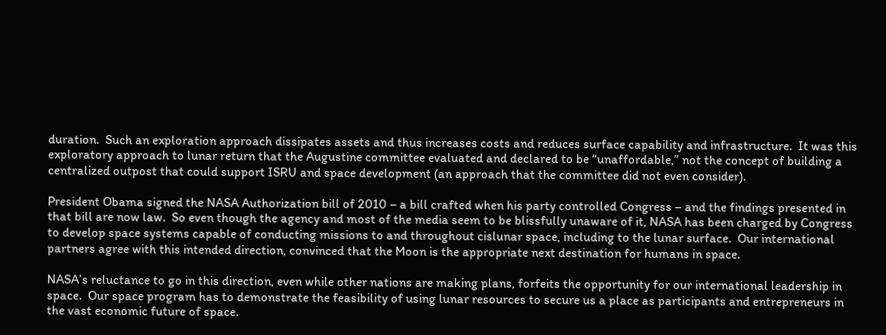duration.  Such an exploration approach dissipates assets and thus increases costs and reduces surface capability and infrastructure.  It was this exploratory approach to lunar return that the Augustine committee evaluated and declared to be “unaffordable,” not the concept of building a centralized outpost that could support ISRU and space development (an approach that the committee did not even consider).

President Obama signed the NASA Authorization bill of 2010 – a bill crafted when his party controlled Congress – and the findings presented in that bill are now law.  So even though the agency and most of the media seem to be blissfully unaware of it, NASA has been charged by Congress to develop space systems capable of conducting missions to and throughout cislunar space, including to the lunar surface.  Our international partners agree with this intended direction, convinced that the Moon is the appropriate next destination for humans in space.

NASA’s reluctance to go in this direction, even while other nations are making plans, forfeits the opportunity for our international leadership in space.  Our space program has to demonstrate the feasibility of using lunar resources to secure us a place as participants and entrepreneurs in the vast economic future of space.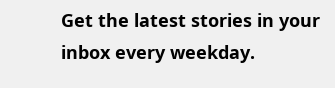Get the latest stories in your inbox every weekday.